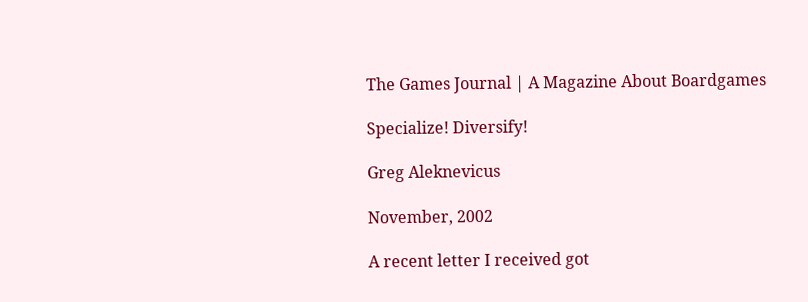The Games Journal | A Magazine About Boardgames

Specialize! Diversify!

Greg Aleknevicus

November, 2002

A recent letter I received got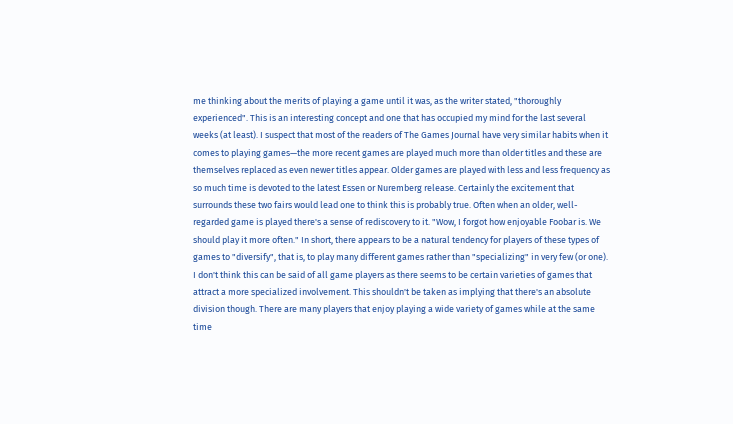me thinking about the merits of playing a game until it was, as the writer stated, "thoroughly experienced". This is an interesting concept and one that has occupied my mind for the last several weeks (at least). I suspect that most of the readers of The Games Journal have very similar habits when it comes to playing games—the more recent games are played much more than older titles and these are themselves replaced as even newer titles appear. Older games are played with less and less frequency as so much time is devoted to the latest Essen or Nuremberg release. Certainly the excitement that surrounds these two fairs would lead one to think this is probably true. Often when an older, well-regarded game is played there's a sense of rediscovery to it. "Wow, I forgot how enjoyable Foobar is. We should play it more often." In short, there appears to be a natural tendency for players of these types of games to "diversify", that is, to play many different games rather than "specializing" in very few (or one). I don't think this can be said of all game players as there seems to be certain varieties of games that attract a more specialized involvement. This shouldn't be taken as implying that there's an absolute division though. There are many players that enjoy playing a wide variety of games while at the same time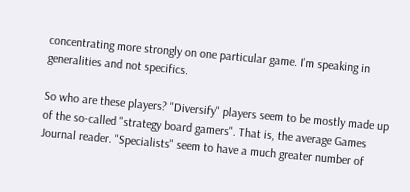concentrating more strongly on one particular game. I'm speaking in generalities and not specifics.

So who are these players? "Diversify" players seem to be mostly made up of the so-called "strategy board gamers". That is, the average Games Journal reader. "Specialists" seem to have a much greater number of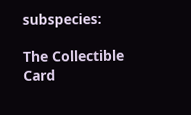subspecies:

The Collectible Card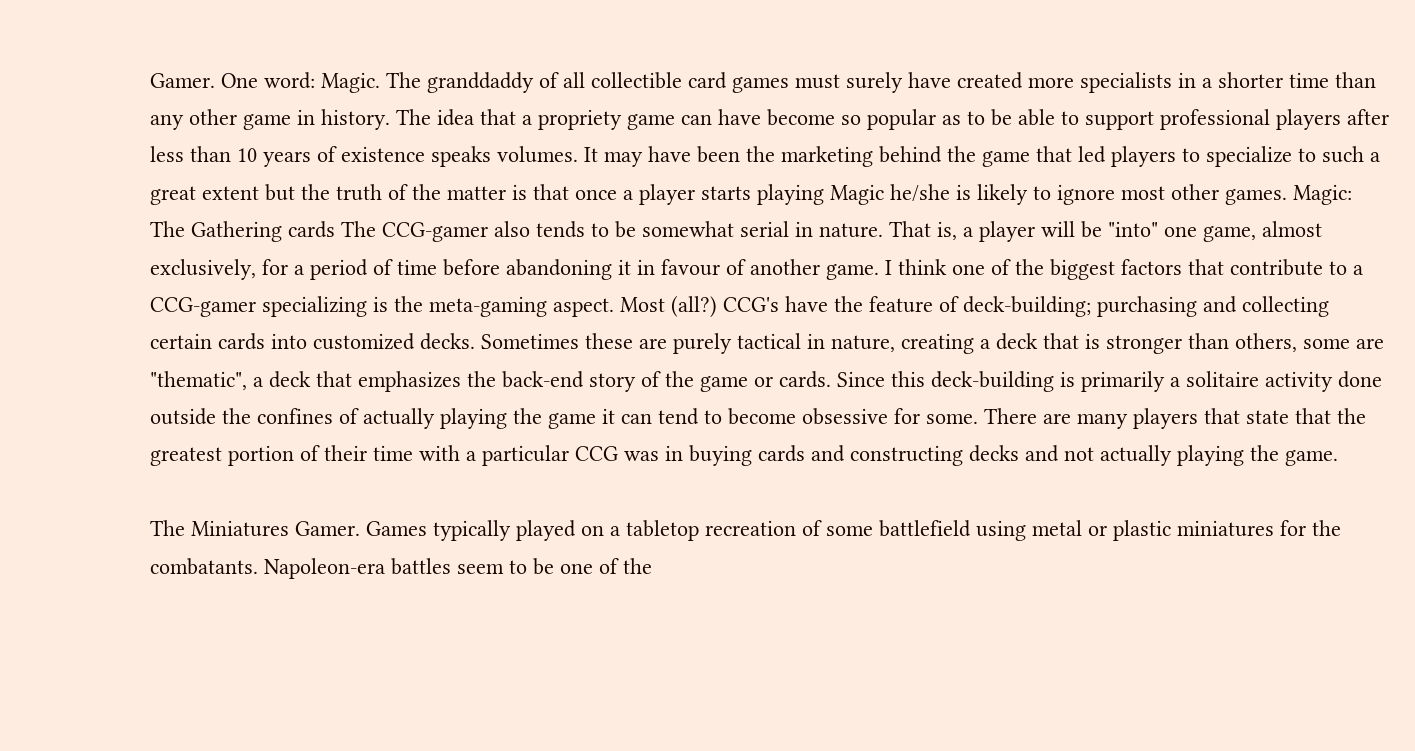Gamer. One word: Magic. The granddaddy of all collectible card games must surely have created more specialists in a shorter time than any other game in history. The idea that a propriety game can have become so popular as to be able to support professional players after less than 10 years of existence speaks volumes. It may have been the marketing behind the game that led players to specialize to such a great extent but the truth of the matter is that once a player starts playing Magic he/she is likely to ignore most other games. Magic: The Gathering cards The CCG-gamer also tends to be somewhat serial in nature. That is, a player will be "into" one game, almost exclusively, for a period of time before abandoning it in favour of another game. I think one of the biggest factors that contribute to a CCG-gamer specializing is the meta-gaming aspect. Most (all?) CCG's have the feature of deck-building; purchasing and collecting certain cards into customized decks. Sometimes these are purely tactical in nature, creating a deck that is stronger than others, some are "thematic", a deck that emphasizes the back-end story of the game or cards. Since this deck-building is primarily a solitaire activity done outside the confines of actually playing the game it can tend to become obsessive for some. There are many players that state that the greatest portion of their time with a particular CCG was in buying cards and constructing decks and not actually playing the game.

The Miniatures Gamer. Games typically played on a tabletop recreation of some battlefield using metal or plastic miniatures for the combatants. Napoleon-era battles seem to be one of the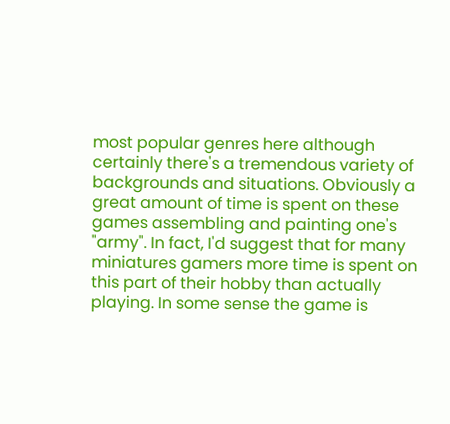most popular genres here although certainly there's a tremendous variety of backgrounds and situations. Obviously a great amount of time is spent on these games assembling and painting one's "army". In fact, I'd suggest that for many miniatures gamers more time is spent on this part of their hobby than actually playing. In some sense the game is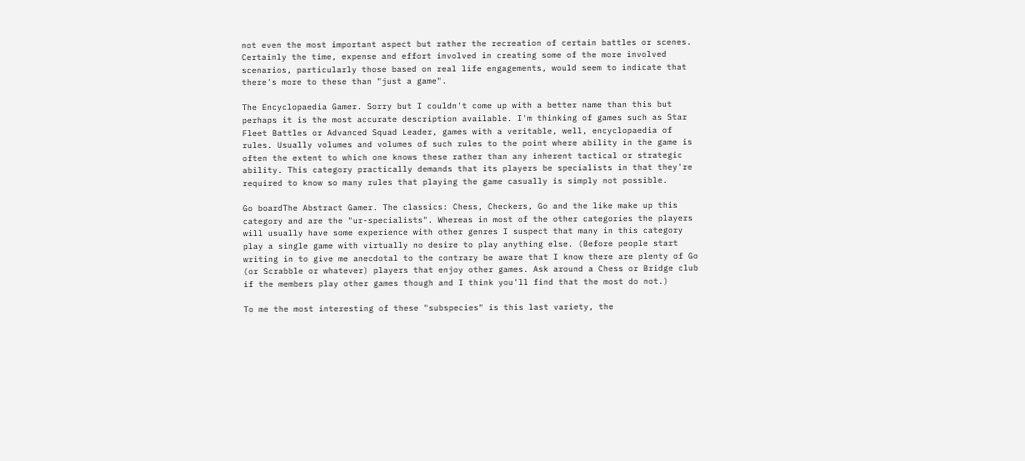not even the most important aspect but rather the recreation of certain battles or scenes. Certainly the time, expense and effort involved in creating some of the more involved scenarios, particularly those based on real life engagements, would seem to indicate that there's more to these than "just a game".

The Encyclopaedia Gamer. Sorry but I couldn't come up with a better name than this but perhaps it is the most accurate description available. I'm thinking of games such as Star Fleet Battles or Advanced Squad Leader, games with a veritable, well, encyclopaedia of rules. Usually volumes and volumes of such rules to the point where ability in the game is often the extent to which one knows these rather than any inherent tactical or strategic ability. This category practically demands that its players be specialists in that they're required to know so many rules that playing the game casually is simply not possible.

Go boardThe Abstract Gamer. The classics: Chess, Checkers, Go and the like make up this category and are the "ur-specialists". Whereas in most of the other categories the players will usually have some experience with other genres I suspect that many in this category play a single game with virtually no desire to play anything else. (Before people start writing in to give me anecdotal to the contrary be aware that I know there are plenty of Go (or Scrabble or whatever) players that enjoy other games. Ask around a Chess or Bridge club if the members play other games though and I think you'll find that the most do not.)

To me the most interesting of these "subspecies" is this last variety, the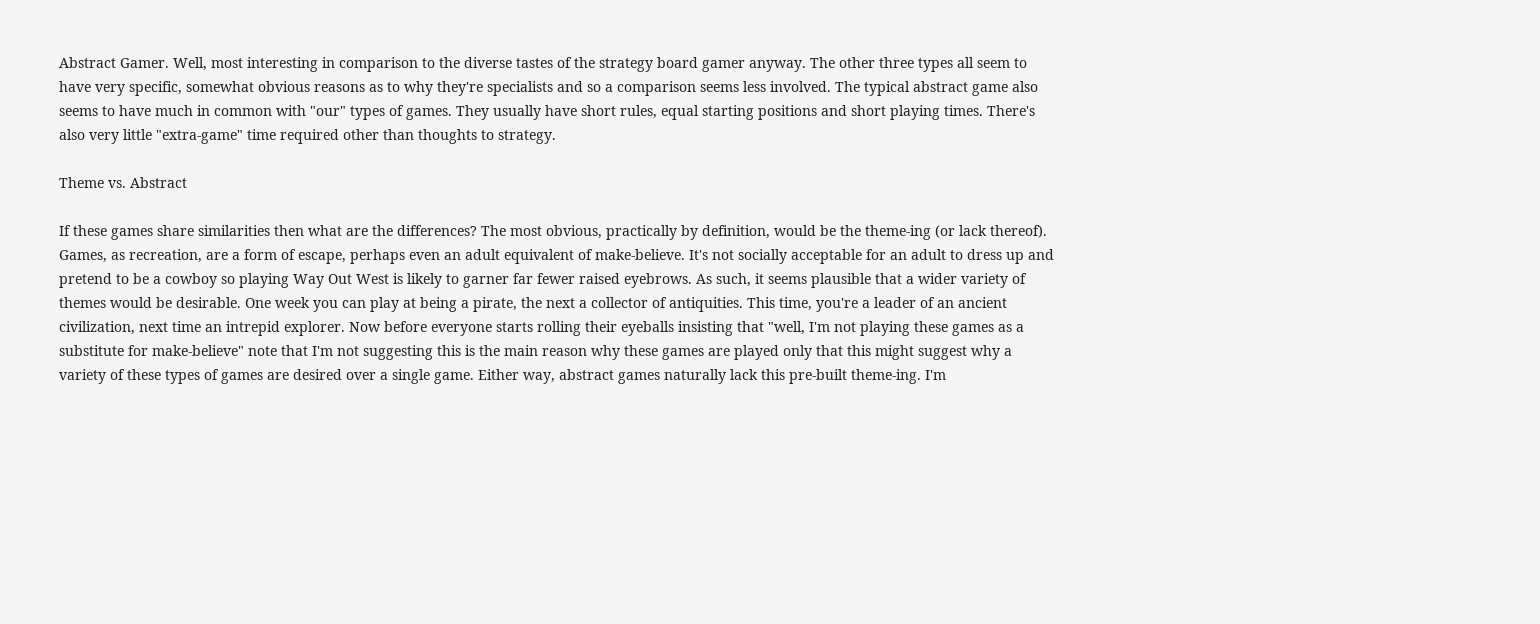Abstract Gamer. Well, most interesting in comparison to the diverse tastes of the strategy board gamer anyway. The other three types all seem to have very specific, somewhat obvious reasons as to why they're specialists and so a comparison seems less involved. The typical abstract game also seems to have much in common with "our" types of games. They usually have short rules, equal starting positions and short playing times. There's also very little "extra-game" time required other than thoughts to strategy.

Theme vs. Abstract

If these games share similarities then what are the differences? The most obvious, practically by definition, would be the theme-ing (or lack thereof). Games, as recreation, are a form of escape, perhaps even an adult equivalent of make-believe. It's not socially acceptable for an adult to dress up and pretend to be a cowboy so playing Way Out West is likely to garner far fewer raised eyebrows. As such, it seems plausible that a wider variety of themes would be desirable. One week you can play at being a pirate, the next a collector of antiquities. This time, you're a leader of an ancient civilization, next time an intrepid explorer. Now before everyone starts rolling their eyeballs insisting that "well, I'm not playing these games as a substitute for make-believe" note that I'm not suggesting this is the main reason why these games are played only that this might suggest why a variety of these types of games are desired over a single game. Either way, abstract games naturally lack this pre-built theme-ing. I'm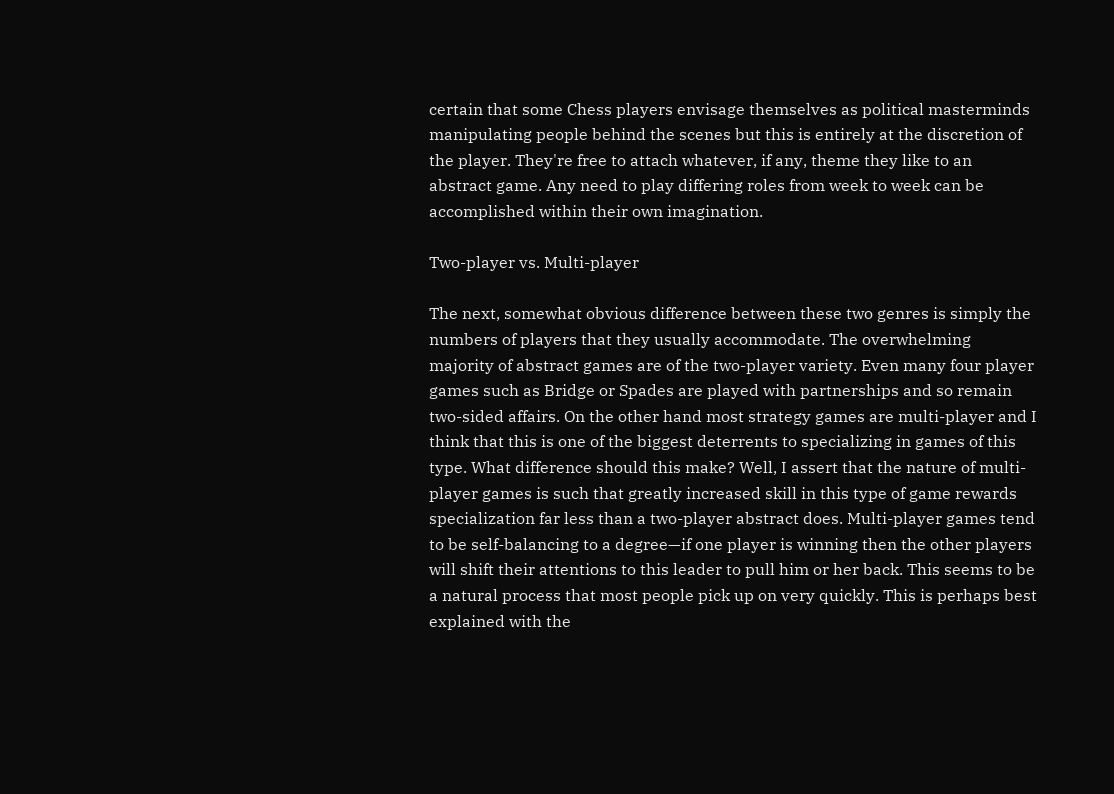certain that some Chess players envisage themselves as political masterminds manipulating people behind the scenes but this is entirely at the discretion of the player. They're free to attach whatever, if any, theme they like to an abstract game. Any need to play differing roles from week to week can be accomplished within their own imagination.

Two-player vs. Multi-player

The next, somewhat obvious difference between these two genres is simply the numbers of players that they usually accommodate. The overwhelming majority of abstract games are of the two-player variety. Even many four player games such as Bridge or Spades are played with partnerships and so remain two-sided affairs. On the other hand most strategy games are multi-player and I think that this is one of the biggest deterrents to specializing in games of this type. What difference should this make? Well, I assert that the nature of multi-player games is such that greatly increased skill in this type of game rewards specialization far less than a two-player abstract does. Multi-player games tend to be self-balancing to a degree—if one player is winning then the other players will shift their attentions to this leader to pull him or her back. This seems to be a natural process that most people pick up on very quickly. This is perhaps best explained with the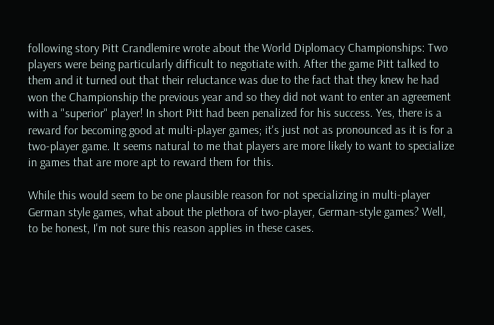following story Pitt Crandlemire wrote about the World Diplomacy Championships: Two players were being particularly difficult to negotiate with. After the game Pitt talked to them and it turned out that their reluctance was due to the fact that they knew he had won the Championship the previous year and so they did not want to enter an agreement with a "superior" player! In short Pitt had been penalized for his success. Yes, there is a reward for becoming good at multi-player games; it's just not as pronounced as it is for a two-player game. It seems natural to me that players are more likely to want to specialize in games that are more apt to reward them for this.

While this would seem to be one plausible reason for not specializing in multi-player German style games, what about the plethora of two-player, German-style games? Well, to be honest, I'm not sure this reason applies in these cases.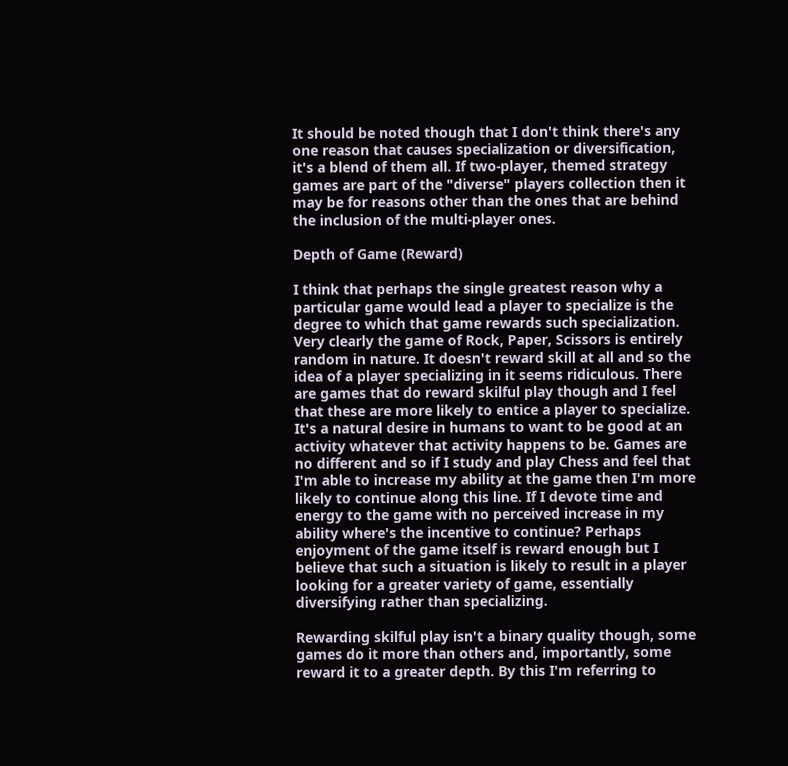It should be noted though that I don't think there's any one reason that causes specialization or diversification, it's a blend of them all. If two-player, themed strategy games are part of the "diverse" players collection then it may be for reasons other than the ones that are behind the inclusion of the multi-player ones.

Depth of Game (Reward)

I think that perhaps the single greatest reason why a particular game would lead a player to specialize is the degree to which that game rewards such specialization. Very clearly the game of Rock, Paper, Scissors is entirely random in nature. It doesn't reward skill at all and so the idea of a player specializing in it seems ridiculous. There are games that do reward skilful play though and I feel that these are more likely to entice a player to specialize. It's a natural desire in humans to want to be good at an activity whatever that activity happens to be. Games are no different and so if I study and play Chess and feel that I'm able to increase my ability at the game then I'm more likely to continue along this line. If I devote time and energy to the game with no perceived increase in my ability where's the incentive to continue? Perhaps enjoyment of the game itself is reward enough but I believe that such a situation is likely to result in a player looking for a greater variety of game, essentially diversifying rather than specializing.

Rewarding skilful play isn't a binary quality though, some games do it more than others and, importantly, some reward it to a greater depth. By this I'm referring to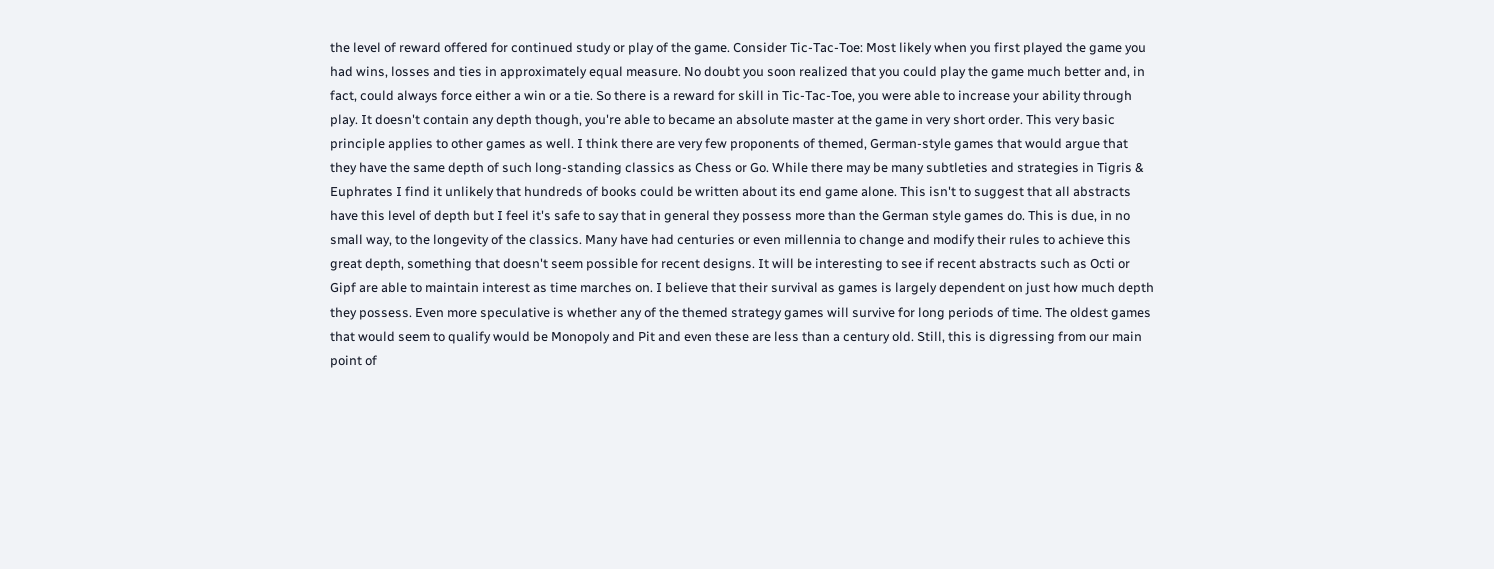the level of reward offered for continued study or play of the game. Consider Tic-Tac-Toe: Most likely when you first played the game you had wins, losses and ties in approximately equal measure. No doubt you soon realized that you could play the game much better and, in fact, could always force either a win or a tie. So there is a reward for skill in Tic-Tac-Toe, you were able to increase your ability through play. It doesn't contain any depth though, you're able to became an absolute master at the game in very short order. This very basic principle applies to other games as well. I think there are very few proponents of themed, German-style games that would argue that they have the same depth of such long-standing classics as Chess or Go. While there may be many subtleties and strategies in Tigris & Euphrates I find it unlikely that hundreds of books could be written about its end game alone. This isn't to suggest that all abstracts have this level of depth but I feel it's safe to say that in general they possess more than the German style games do. This is due, in no small way, to the longevity of the classics. Many have had centuries or even millennia to change and modify their rules to achieve this great depth, something that doesn't seem possible for recent designs. It will be interesting to see if recent abstracts such as Octi or Gipf are able to maintain interest as time marches on. I believe that their survival as games is largely dependent on just how much depth they possess. Even more speculative is whether any of the themed strategy games will survive for long periods of time. The oldest games that would seem to qualify would be Monopoly and Pit and even these are less than a century old. Still, this is digressing from our main point of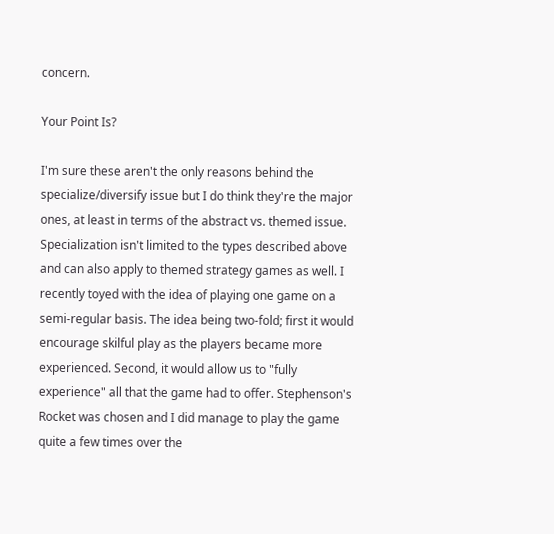concern.

Your Point Is?

I'm sure these aren't the only reasons behind the specialize/diversify issue but I do think they're the major ones, at least in terms of the abstract vs. themed issue. Specialization isn't limited to the types described above and can also apply to themed strategy games as well. I recently toyed with the idea of playing one game on a semi-regular basis. The idea being two-fold; first it would encourage skilful play as the players became more experienced. Second, it would allow us to "fully experience" all that the game had to offer. Stephenson's Rocket was chosen and I did manage to play the game quite a few times over the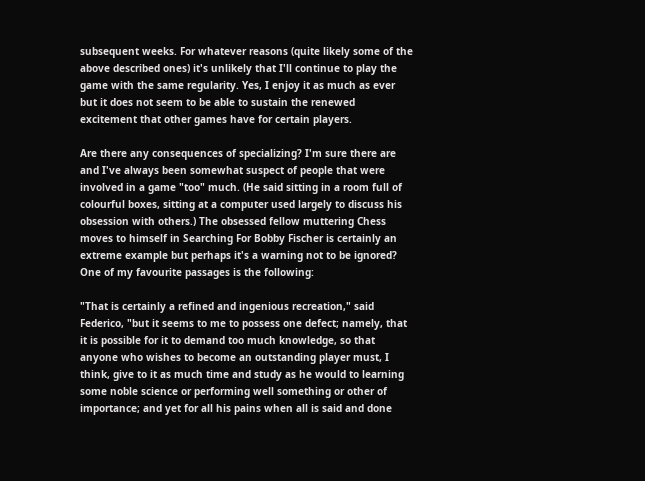subsequent weeks. For whatever reasons (quite likely some of the above described ones) it's unlikely that I'll continue to play the game with the same regularity. Yes, I enjoy it as much as ever but it does not seem to be able to sustain the renewed excitement that other games have for certain players.

Are there any consequences of specializing? I'm sure there are and I've always been somewhat suspect of people that were involved in a game "too" much. (He said sitting in a room full of colourful boxes, sitting at a computer used largely to discuss his obsession with others.) The obsessed fellow muttering Chess moves to himself in Searching For Bobby Fischer is certainly an extreme example but perhaps it's a warning not to be ignored? One of my favourite passages is the following:

"That is certainly a refined and ingenious recreation," said Federico, "but it seems to me to possess one defect; namely, that it is possible for it to demand too much knowledge, so that anyone who wishes to become an outstanding player must, I think, give to it as much time and study as he would to learning some noble science or performing well something or other of importance; and yet for all his pains when all is said and done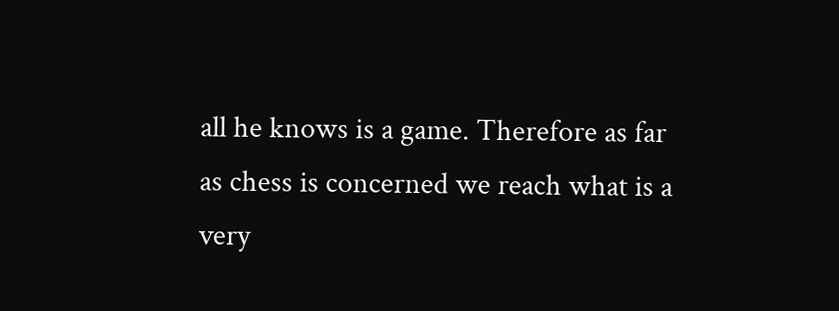all he knows is a game. Therefore as far as chess is concerned we reach what is a very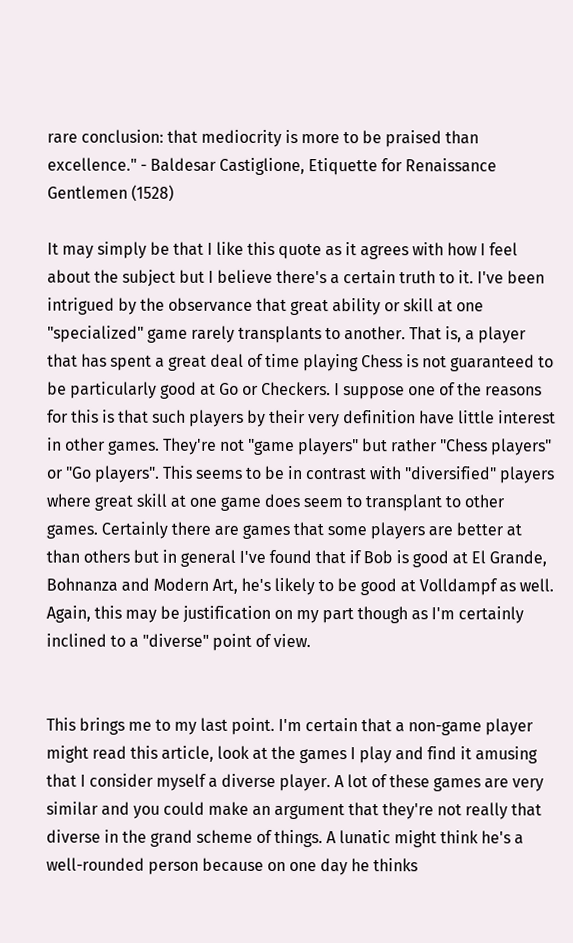rare conclusion: that mediocrity is more to be praised than excellence." - Baldesar Castiglione, Etiquette for Renaissance Gentlemen (1528)

It may simply be that I like this quote as it agrees with how I feel about the subject but I believe there's a certain truth to it. I've been intrigued by the observance that great ability or skill at one "specialized" game rarely transplants to another. That is, a player that has spent a great deal of time playing Chess is not guaranteed to be particularly good at Go or Checkers. I suppose one of the reasons for this is that such players by their very definition have little interest in other games. They're not "game players" but rather "Chess players" or "Go players". This seems to be in contrast with "diversified" players where great skill at one game does seem to transplant to other games. Certainly there are games that some players are better at than others but in general I've found that if Bob is good at El Grande, Bohnanza and Modern Art, he's likely to be good at Volldampf as well. Again, this may be justification on my part though as I'm certainly inclined to a "diverse" point of view.


This brings me to my last point. I'm certain that a non-game player might read this article, look at the games I play and find it amusing that I consider myself a diverse player. A lot of these games are very similar and you could make an argument that they're not really that diverse in the grand scheme of things. A lunatic might think he's a well-rounded person because on one day he thinks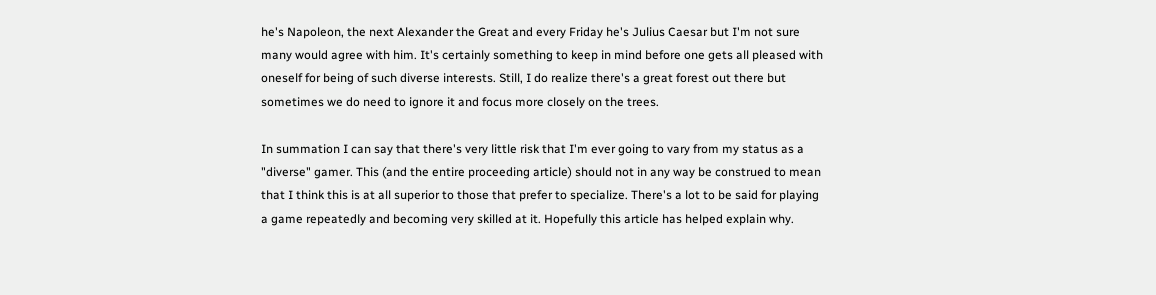he's Napoleon, the next Alexander the Great and every Friday he's Julius Caesar but I'm not sure many would agree with him. It's certainly something to keep in mind before one gets all pleased with oneself for being of such diverse interests. Still, I do realize there's a great forest out there but sometimes we do need to ignore it and focus more closely on the trees.

In summation I can say that there's very little risk that I'm ever going to vary from my status as a "diverse" gamer. This (and the entire proceeding article) should not in any way be construed to mean that I think this is at all superior to those that prefer to specialize. There's a lot to be said for playing a game repeatedly and becoming very skilled at it. Hopefully this article has helped explain why.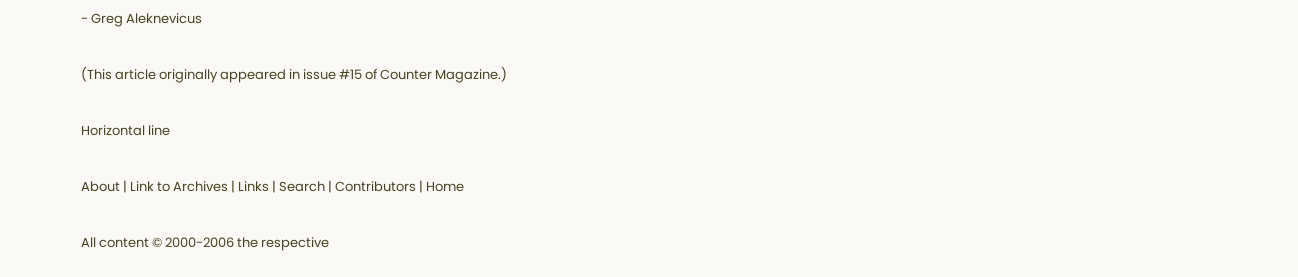- Greg Aleknevicus

(This article originally appeared in issue #15 of Counter Magazine.)

Horizontal line

About | Link to Archives | Links | Search | Contributors | Home

All content © 2000-2006 the respective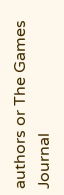authors or The Games Journal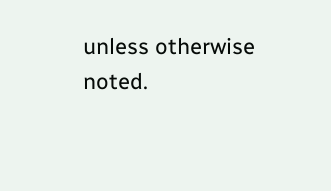unless otherwise noted.